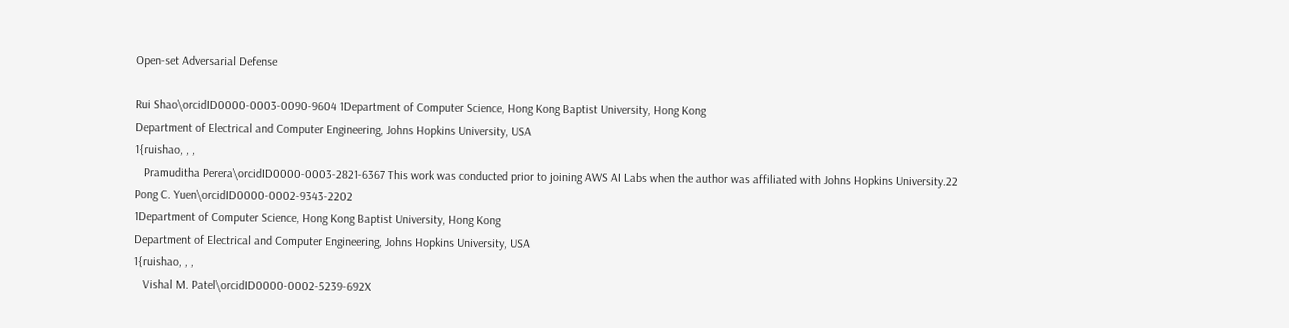Open-set Adversarial Defense

Rui Shao\orcidID0000-0003-0090-9604 1Department of Computer Science, Hong Kong Baptist University, Hong Kong
Department of Electrical and Computer Engineering, Johns Hopkins University, USA
1{ruishao, , ,
   Pramuditha Perera\orcidID0000-0003-2821-6367 This work was conducted prior to joining AWS AI Labs when the author was affiliated with Johns Hopkins University.22
Pong C. Yuen\orcidID0000-0002-9343-2202
1Department of Computer Science, Hong Kong Baptist University, Hong Kong
Department of Electrical and Computer Engineering, Johns Hopkins University, USA
1{ruishao, , ,
   Vishal M. Patel\orcidID0000-0002-5239-692X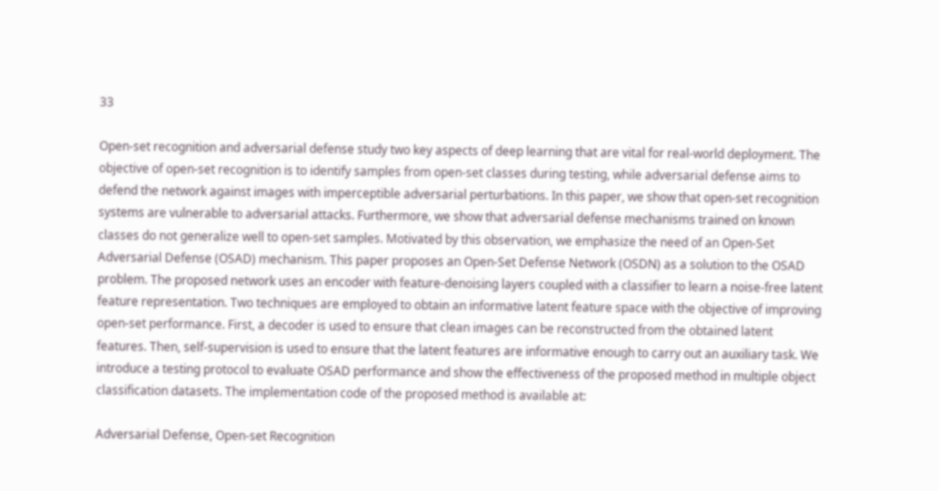33

Open-set recognition and adversarial defense study two key aspects of deep learning that are vital for real-world deployment. The objective of open-set recognition is to identify samples from open-set classes during testing, while adversarial defense aims to defend the network against images with imperceptible adversarial perturbations. In this paper, we show that open-set recognition systems are vulnerable to adversarial attacks. Furthermore, we show that adversarial defense mechanisms trained on known classes do not generalize well to open-set samples. Motivated by this observation, we emphasize the need of an Open-Set Adversarial Defense (OSAD) mechanism. This paper proposes an Open-Set Defense Network (OSDN) as a solution to the OSAD problem. The proposed network uses an encoder with feature-denoising layers coupled with a classifier to learn a noise-free latent feature representation. Two techniques are employed to obtain an informative latent feature space with the objective of improving open-set performance. First, a decoder is used to ensure that clean images can be reconstructed from the obtained latent features. Then, self-supervision is used to ensure that the latent features are informative enough to carry out an auxiliary task. We introduce a testing protocol to evaluate OSAD performance and show the effectiveness of the proposed method in multiple object classification datasets. The implementation code of the proposed method is available at:

Adversarial Defense, Open-set Recognition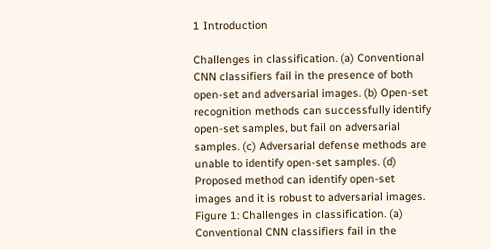1 Introduction

Challenges in classification. (a) Conventional CNN classifiers fail in the presence of both open-set and adversarial images. (b) Open-set recognition methods can successfully identify open-set samples, but fail on adversarial samples. (c) Adversarial defense methods are unable to identify open-set samples. (d) Proposed method can identify open-set images and it is robust to adversarial images.
Figure 1: Challenges in classification. (a) Conventional CNN classifiers fail in the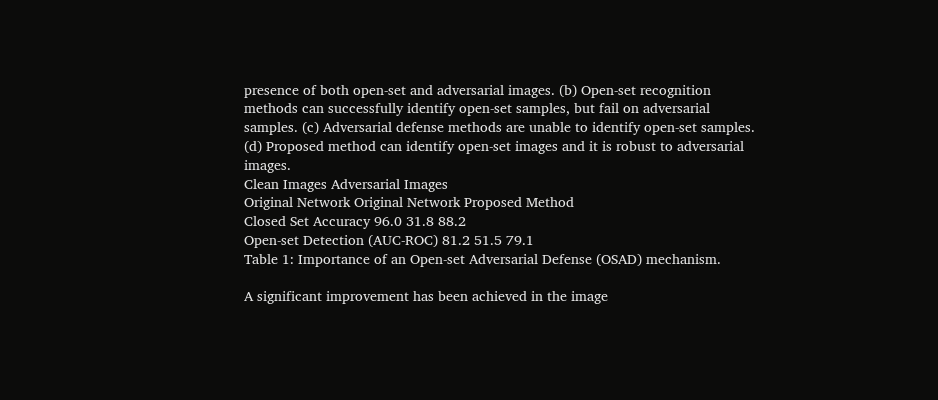presence of both open-set and adversarial images. (b) Open-set recognition methods can successfully identify open-set samples, but fail on adversarial samples. (c) Adversarial defense methods are unable to identify open-set samples. (d) Proposed method can identify open-set images and it is robust to adversarial images.
Clean Images Adversarial Images
Original Network Original Network Proposed Method
Closed Set Accuracy 96.0 31.8 88.2
Open-set Detection (AUC-ROC) 81.2 51.5 79.1
Table 1: Importance of an Open-set Adversarial Defense (OSAD) mechanism.

A significant improvement has been achieved in the image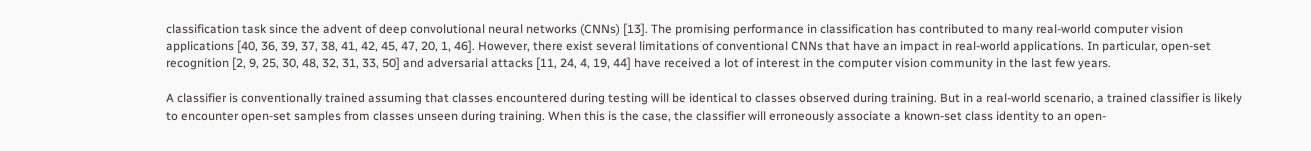classification task since the advent of deep convolutional neural networks (CNNs) [13]. The promising performance in classification has contributed to many real-world computer vision applications [40, 36, 39, 37, 38, 41, 42, 45, 47, 20, 1, 46]. However, there exist several limitations of conventional CNNs that have an impact in real-world applications. In particular, open-set recognition [2, 9, 25, 30, 48, 32, 31, 33, 50] and adversarial attacks [11, 24, 4, 19, 44] have received a lot of interest in the computer vision community in the last few years.

A classifier is conventionally trained assuming that classes encountered during testing will be identical to classes observed during training. But in a real-world scenario, a trained classifier is likely to encounter open-set samples from classes unseen during training. When this is the case, the classifier will erroneously associate a known-set class identity to an open-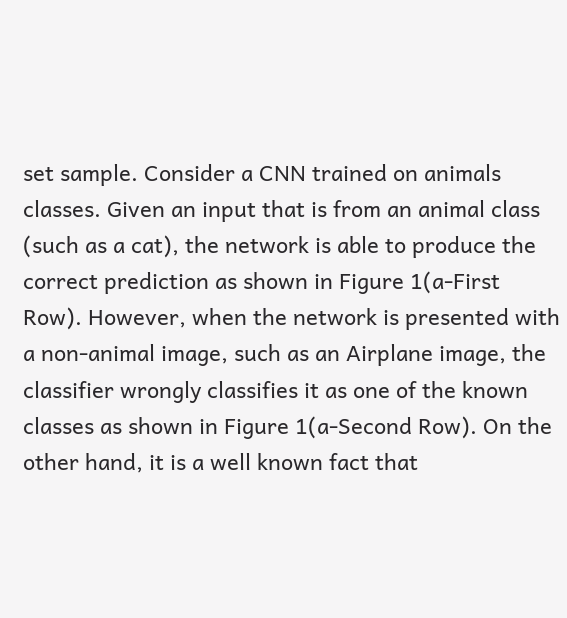set sample. Consider a CNN trained on animals classes. Given an input that is from an animal class (such as a cat), the network is able to produce the correct prediction as shown in Figure 1(a-First Row). However, when the network is presented with a non-animal image, such as an Airplane image, the classifier wrongly classifies it as one of the known classes as shown in Figure 1(a-Second Row). On the other hand, it is a well known fact that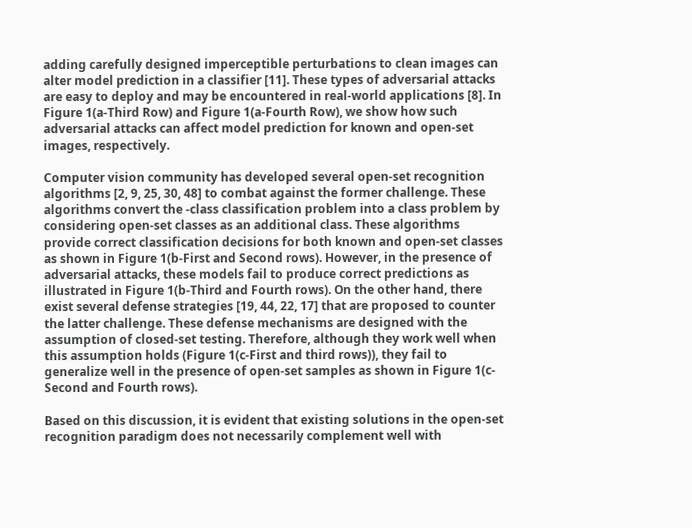adding carefully designed imperceptible perturbations to clean images can alter model prediction in a classifier [11]. These types of adversarial attacks are easy to deploy and may be encountered in real-world applications [8]. In Figure 1(a-Third Row) and Figure 1(a-Fourth Row), we show how such adversarial attacks can affect model prediction for known and open-set images, respectively.

Computer vision community has developed several open-set recognition algorithms [2, 9, 25, 30, 48] to combat against the former challenge. These algorithms convert the -class classification problem into a class problem by considering open-set classes as an additional class. These algorithms provide correct classification decisions for both known and open-set classes as shown in Figure 1(b-First and Second rows). However, in the presence of adversarial attacks, these models fail to produce correct predictions as illustrated in Figure 1(b-Third and Fourth rows). On the other hand, there exist several defense strategies [19, 44, 22, 17] that are proposed to counter the latter challenge. These defense mechanisms are designed with the assumption of closed-set testing. Therefore, although they work well when this assumption holds (Figure 1(c-First and third rows)), they fail to generalize well in the presence of open-set samples as shown in Figure 1(c-Second and Fourth rows).

Based on this discussion, it is evident that existing solutions in the open-set recognition paradigm does not necessarily complement well with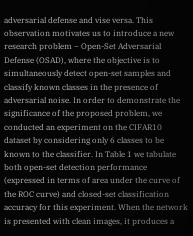adversarial defense and vise versa. This observation motivates us to introduce a new research problem – Open-Set Adversarial Defense (OSAD), where the objective is to simultaneously detect open-set samples and classify known classes in the presence of adversarial noise. In order to demonstrate the significance of the proposed problem, we conducted an experiment on the CIFAR10 dataset by considering only 6 classes to be known to the classifier. In Table 1 we tabulate both open-set detection performance (expressed in terms of area under the curve of the ROC curve) and closed-set classification accuracy for this experiment. When the network is presented with clean images, it produces a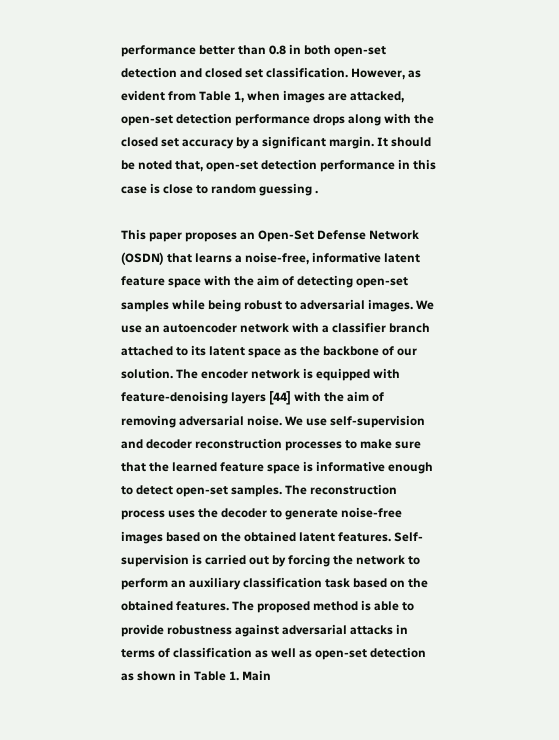performance better than 0.8 in both open-set detection and closed set classification. However, as evident from Table 1, when images are attacked, open-set detection performance drops along with the closed set accuracy by a significant margin. It should be noted that, open-set detection performance in this case is close to random guessing .

This paper proposes an Open-Set Defense Network (OSDN) that learns a noise-free, informative latent feature space with the aim of detecting open-set samples while being robust to adversarial images. We use an autoencoder network with a classifier branch attached to its latent space as the backbone of our solution. The encoder network is equipped with feature-denoising layers [44] with the aim of removing adversarial noise. We use self-supervision and decoder reconstruction processes to make sure that the learned feature space is informative enough to detect open-set samples. The reconstruction process uses the decoder to generate noise-free images based on the obtained latent features. Self-supervision is carried out by forcing the network to perform an auxiliary classification task based on the obtained features. The proposed method is able to provide robustness against adversarial attacks in terms of classification as well as open-set detection as shown in Table 1. Main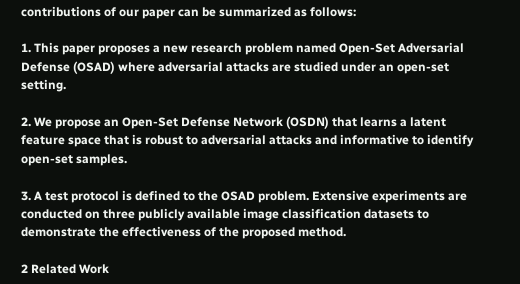contributions of our paper can be summarized as follows:

1. This paper proposes a new research problem named Open-Set Adversarial Defense (OSAD) where adversarial attacks are studied under an open-set setting.

2. We propose an Open-Set Defense Network (OSDN) that learns a latent feature space that is robust to adversarial attacks and informative to identify open-set samples.

3. A test protocol is defined to the OSAD problem. Extensive experiments are conducted on three publicly available image classification datasets to demonstrate the effectiveness of the proposed method.

2 Related Work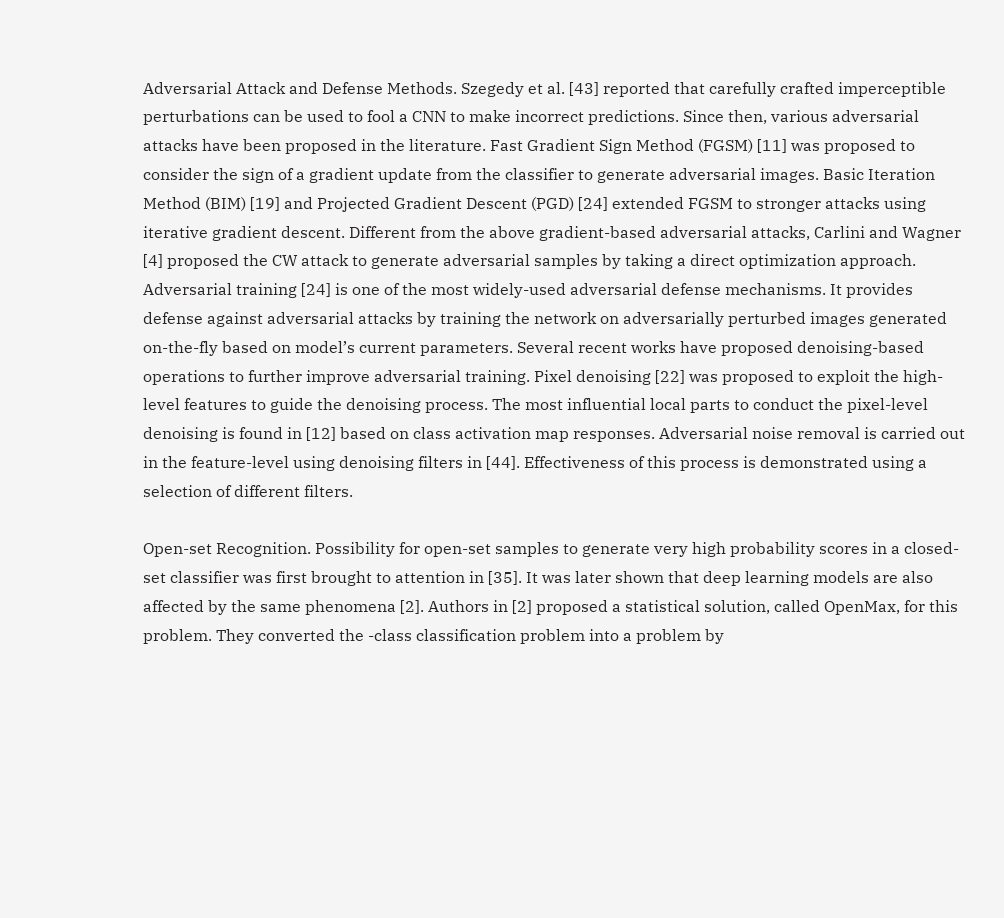Adversarial Attack and Defense Methods. Szegedy et al. [43] reported that carefully crafted imperceptible perturbations can be used to fool a CNN to make incorrect predictions. Since then, various adversarial attacks have been proposed in the literature. Fast Gradient Sign Method (FGSM) [11] was proposed to consider the sign of a gradient update from the classifier to generate adversarial images. Basic Iteration Method (BIM) [19] and Projected Gradient Descent (PGD) [24] extended FGSM to stronger attacks using iterative gradient descent. Different from the above gradient-based adversarial attacks, Carlini and Wagner [4] proposed the CW attack to generate adversarial samples by taking a direct optimization approach. Adversarial training [24] is one of the most widely-used adversarial defense mechanisms. It provides defense against adversarial attacks by training the network on adversarially perturbed images generated on-the-fly based on model’s current parameters. Several recent works have proposed denoising-based operations to further improve adversarial training. Pixel denoising [22] was proposed to exploit the high-level features to guide the denoising process. The most influential local parts to conduct the pixel-level denoising is found in [12] based on class activation map responses. Adversarial noise removal is carried out in the feature-level using denoising filters in [44]. Effectiveness of this process is demonstrated using a selection of different filters.

Open-set Recognition. Possibility for open-set samples to generate very high probability scores in a closed-set classifier was first brought to attention in [35]. It was later shown that deep learning models are also affected by the same phenomena [2]. Authors in [2] proposed a statistical solution, called OpenMax, for this problem. They converted the -class classification problem into a problem by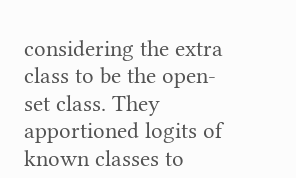considering the extra class to be the open-set class. They apportioned logits of known classes to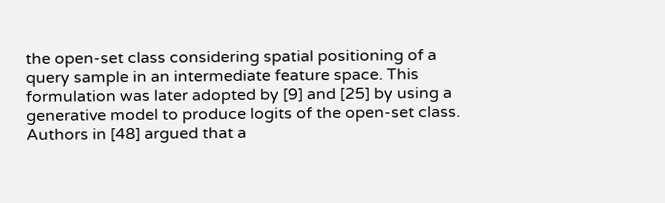the open-set class considering spatial positioning of a query sample in an intermediate feature space. This formulation was later adopted by [9] and [25] by using a generative model to produce logits of the open-set class. Authors in [48] argued that a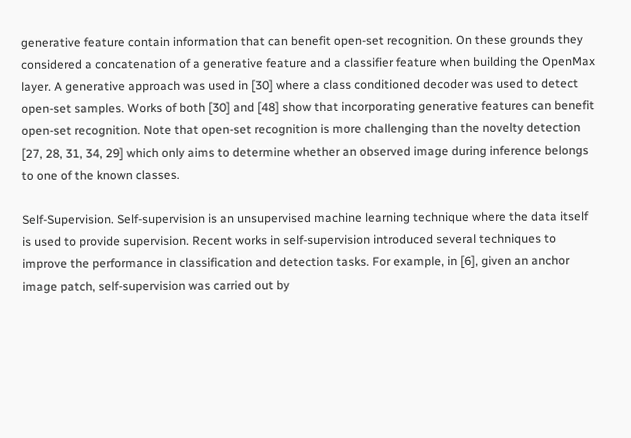generative feature contain information that can benefit open-set recognition. On these grounds they considered a concatenation of a generative feature and a classifier feature when building the OpenMax layer. A generative approach was used in [30] where a class conditioned decoder was used to detect open-set samples. Works of both [30] and [48] show that incorporating generative features can benefit open-set recognition. Note that open-set recognition is more challenging than the novelty detection [27, 28, 31, 34, 29] which only aims to determine whether an observed image during inference belongs to one of the known classes.

Self-Supervision. Self-supervision is an unsupervised machine learning technique where the data itself is used to provide supervision. Recent works in self-supervision introduced several techniques to improve the performance in classification and detection tasks. For example, in [6], given an anchor image patch, self-supervision was carried out by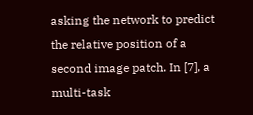asking the network to predict the relative position of a second image patch. In [7], a multi-task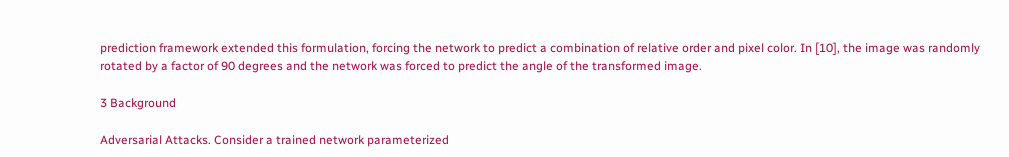prediction framework extended this formulation, forcing the network to predict a combination of relative order and pixel color. In [10], the image was randomly rotated by a factor of 90 degrees and the network was forced to predict the angle of the transformed image.

3 Background

Adversarial Attacks. Consider a trained network parameterized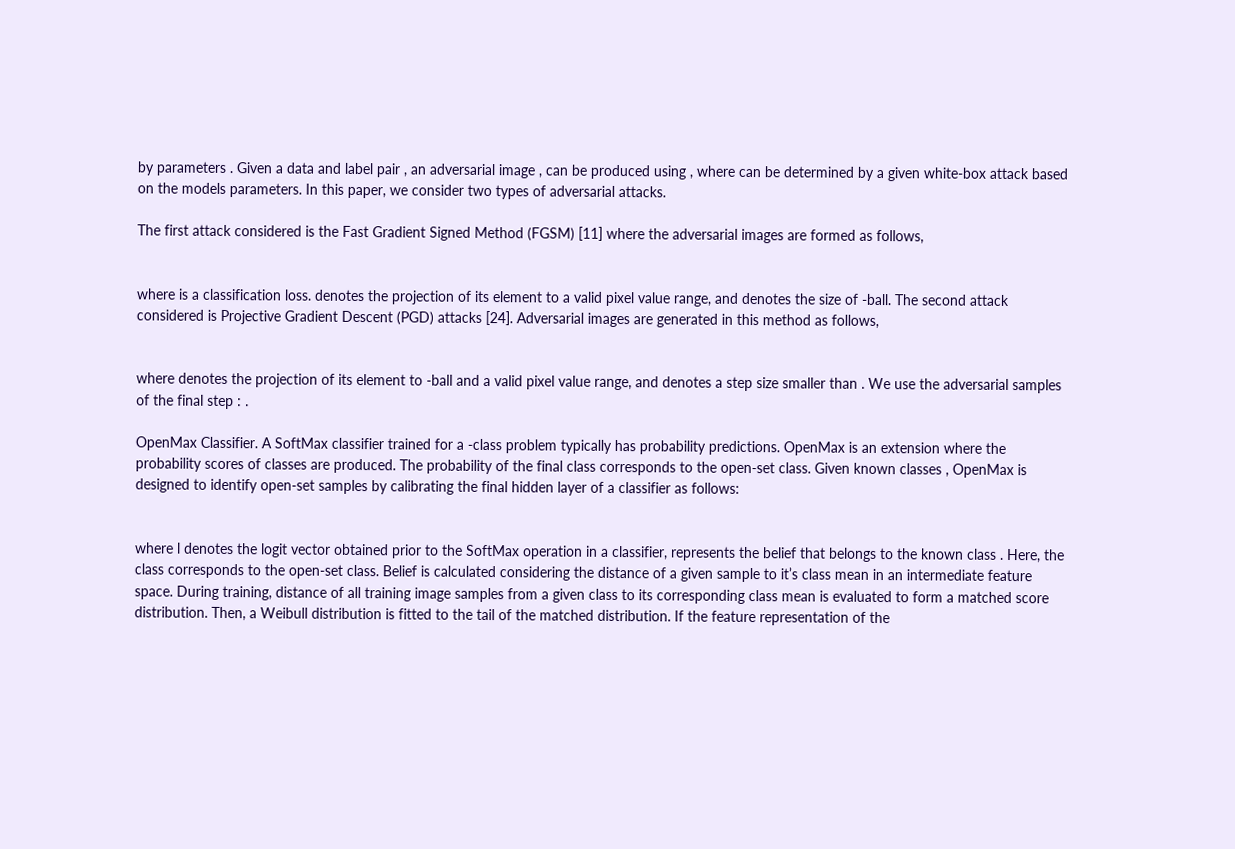by parameters . Given a data and label pair , an adversarial image , can be produced using , where can be determined by a given white-box attack based on the models parameters. In this paper, we consider two types of adversarial attacks.

The first attack considered is the Fast Gradient Signed Method (FGSM) [11] where the adversarial images are formed as follows,


where is a classification loss. denotes the projection of its element to a valid pixel value range, and denotes the size of -ball. The second attack considered is Projective Gradient Descent (PGD) attacks [24]. Adversarial images are generated in this method as follows,


where denotes the projection of its element to -ball and a valid pixel value range, and denotes a step size smaller than . We use the adversarial samples of the final step : .

OpenMax Classifier. A SoftMax classifier trained for a -class problem typically has probability predictions. OpenMax is an extension where the probability scores of classes are produced. The probability of the final class corresponds to the open-set class. Given known classes , OpenMax is designed to identify open-set samples by calibrating the final hidden layer of a classifier as follows:


where l denotes the logit vector obtained prior to the SoftMax operation in a classifier, represents the belief that belongs to the known class . Here, the class corresponds to the open-set class. Belief is calculated considering the distance of a given sample to it’s class mean in an intermediate feature space. During training, distance of all training image samples from a given class to its corresponding class mean is evaluated to form a matched score distribution. Then, a Weibull distribution is fitted to the tail of the matched distribution. If the feature representation of the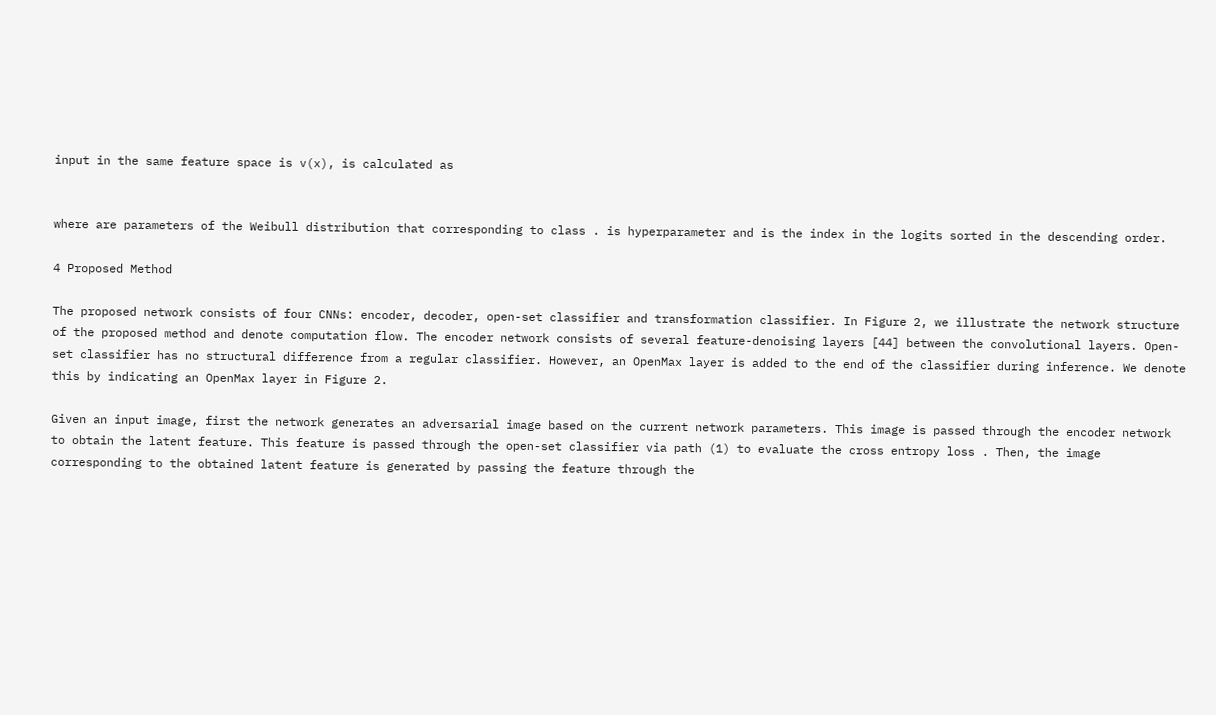input in the same feature space is v(x), is calculated as


where are parameters of the Weibull distribution that corresponding to class . is hyperparameter and is the index in the logits sorted in the descending order.

4 Proposed Method

The proposed network consists of four CNNs: encoder, decoder, open-set classifier and transformation classifier. In Figure 2, we illustrate the network structure of the proposed method and denote computation flow. The encoder network consists of several feature-denoising layers [44] between the convolutional layers. Open-set classifier has no structural difference from a regular classifier. However, an OpenMax layer is added to the end of the classifier during inference. We denote this by indicating an OpenMax layer in Figure 2.

Given an input image, first the network generates an adversarial image based on the current network parameters. This image is passed through the encoder network to obtain the latent feature. This feature is passed through the open-set classifier via path (1) to evaluate the cross entropy loss . Then, the image corresponding to the obtained latent feature is generated by passing the feature through the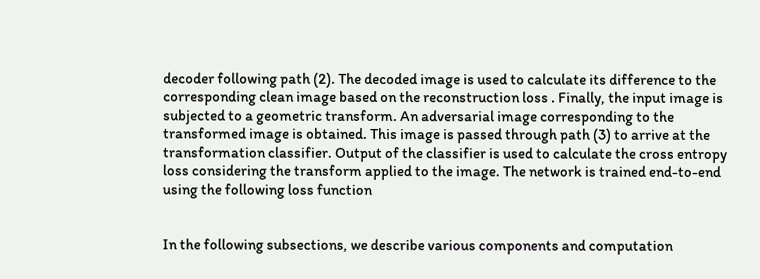decoder following path (2). The decoded image is used to calculate its difference to the corresponding clean image based on the reconstruction loss . Finally, the input image is subjected to a geometric transform. An adversarial image corresponding to the transformed image is obtained. This image is passed through path (3) to arrive at the transformation classifier. Output of the classifier is used to calculate the cross entropy loss considering the transform applied to the image. The network is trained end-to-end using the following loss function


In the following subsections, we describe various components and computation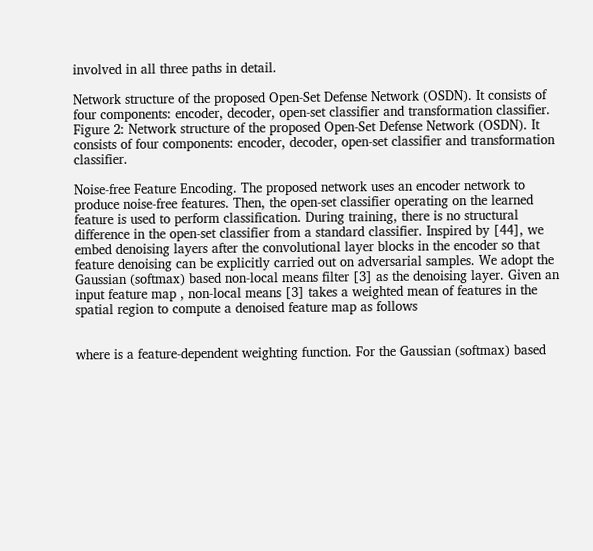involved in all three paths in detail.

Network structure of the proposed Open-Set Defense Network (OSDN). It consists of four components: encoder, decoder, open-set classifier and transformation classifier.
Figure 2: Network structure of the proposed Open-Set Defense Network (OSDN). It consists of four components: encoder, decoder, open-set classifier and transformation classifier.

Noise-free Feature Encoding. The proposed network uses an encoder network to produce noise-free features. Then, the open-set classifier operating on the learned feature is used to perform classification. During training, there is no structural difference in the open-set classifier from a standard classifier. Inspired by [44], we embed denoising layers after the convolutional layer blocks in the encoder so that feature denoising can be explicitly carried out on adversarial samples. We adopt the Gaussian (softmax) based non-local means filter [3] as the denoising layer. Given an input feature map , non-local means [3] takes a weighted mean of features in the spatial region to compute a denoised feature map as follows


where is a feature-dependent weighting function. For the Gaussian (softmax) based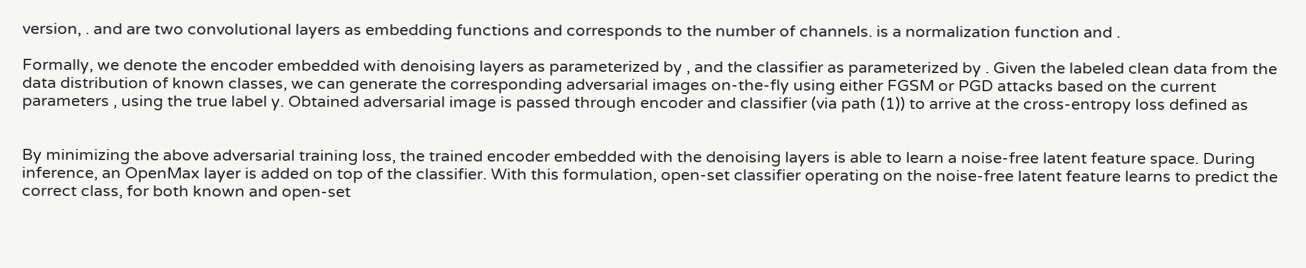version, . and are two convolutional layers as embedding functions and corresponds to the number of channels. is a normalization function and .

Formally, we denote the encoder embedded with denoising layers as parameterized by , and the classifier as parameterized by . Given the labeled clean data from the data distribution of known classes, we can generate the corresponding adversarial images on-the-fly using either FGSM or PGD attacks based on the current parameters , using the true label y. Obtained adversarial image is passed through encoder and classifier (via path (1)) to arrive at the cross-entropy loss defined as


By minimizing the above adversarial training loss, the trained encoder embedded with the denoising layers is able to learn a noise-free latent feature space. During inference, an OpenMax layer is added on top of the classifier. With this formulation, open-set classifier operating on the noise-free latent feature learns to predict the correct class, for both known and open-set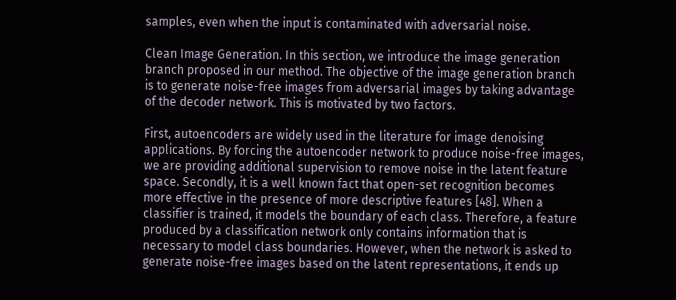samples, even when the input is contaminated with adversarial noise.

Clean Image Generation. In this section, we introduce the image generation branch proposed in our method. The objective of the image generation branch is to generate noise-free images from adversarial images by taking advantage of the decoder network. This is motivated by two factors.

First, autoencoders are widely used in the literature for image denoising applications. By forcing the autoencoder network to produce noise-free images, we are providing additional supervision to remove noise in the latent feature space. Secondly, it is a well known fact that open-set recognition becomes more effective in the presence of more descriptive features [48]. When a classifier is trained, it models the boundary of each class. Therefore, a feature produced by a classification network only contains information that is necessary to model class boundaries. However, when the network is asked to generate noise-free images based on the latent representations, it ends up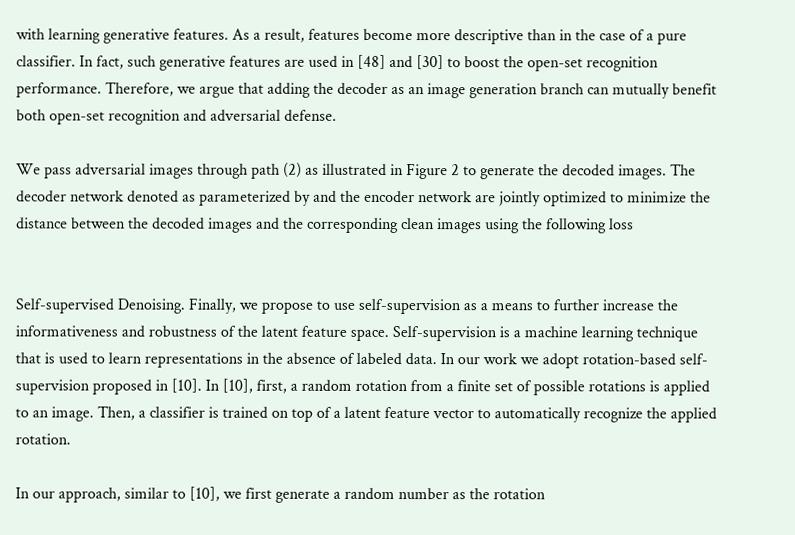with learning generative features. As a result, features become more descriptive than in the case of a pure classifier. In fact, such generative features are used in [48] and [30] to boost the open-set recognition performance. Therefore, we argue that adding the decoder as an image generation branch can mutually benefit both open-set recognition and adversarial defense.

We pass adversarial images through path (2) as illustrated in Figure 2 to generate the decoded images. The decoder network denoted as parameterized by and the encoder network are jointly optimized to minimize the distance between the decoded images and the corresponding clean images using the following loss


Self-supervised Denoising. Finally, we propose to use self-supervision as a means to further increase the informativeness and robustness of the latent feature space. Self-supervision is a machine learning technique that is used to learn representations in the absence of labeled data. In our work we adopt rotation-based self-supervision proposed in [10]. In [10], first, a random rotation from a finite set of possible rotations is applied to an image. Then, a classifier is trained on top of a latent feature vector to automatically recognize the applied rotation.

In our approach, similar to [10], we first generate a random number as the rotation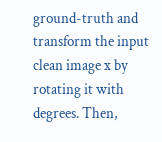ground-truth and transform the input clean image x by rotating it with degrees. Then,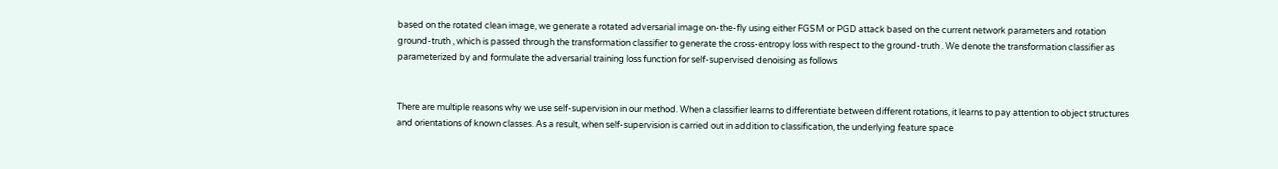based on the rotated clean image, we generate a rotated adversarial image on-the-fly using either FGSM or PGD attack based on the current network parameters and rotation ground-truth , which is passed through the transformation classifier to generate the cross-entropy loss with respect to the ground-truth . We denote the transformation classifier as parameterized by and formulate the adversarial training loss function for self-supervised denoising as follows


There are multiple reasons why we use self-supervision in our method. When a classifier learns to differentiate between different rotations, it learns to pay attention to object structures and orientations of known classes. As a result, when self-supervision is carried out in addition to classification, the underlying feature space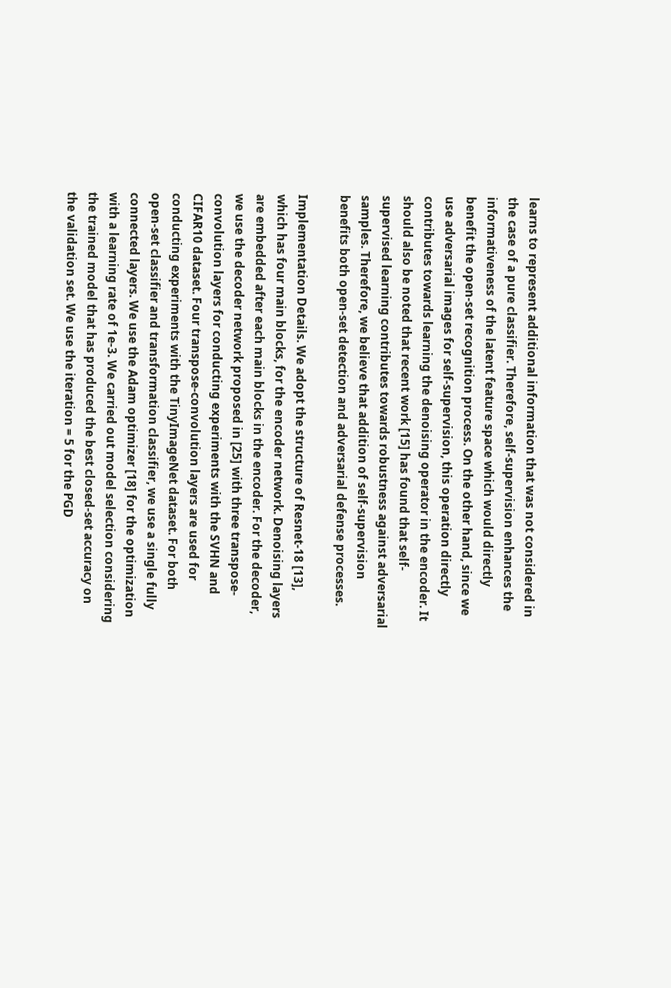learns to represent additional information that was not considered in the case of a pure classifier. Therefore, self-supervision enhances the informativeness of the latent feature space which would directly benefit the open-set recognition process. On the other hand, since we use adversarial images for self-supervision, this operation directly contributes towards learning the denoising operator in the encoder. It should also be noted that recent work [15] has found that self-supervised learning contributes towards robustness against adversarial samples. Therefore, we believe that addition of self-supervision benefits both open-set detection and adversarial defense processes.

Implementation Details. We adopt the structure of Resnet-18 [13], which has four main blocks, for the encoder network. Denoising layers are embedded after each main blocks in the encoder. For the decoder, we use the decoder network proposed in [25] with three transpose-convolution layers for conducting experiments with the SVHN and CIFAR10 dataset. Four transpose-convolution layers are used for conducting experiments with the TinyImageNet dataset. For both open-set classifier and transformation classifier, we use a single fully connected layers. We use the Adam optimizer [18] for the optimization with a learning rate of 1e-3. We carried out model selection considering the trained model that has produced the best closed-set accuracy on the validation set. We use the iteration = 5 for the PGD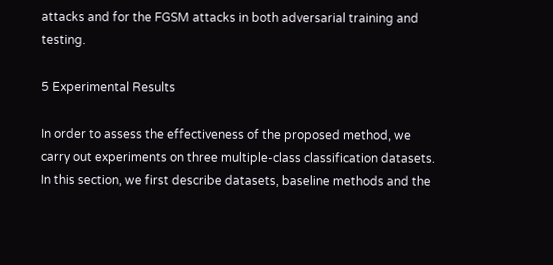attacks and for the FGSM attacks in both adversarial training and testing.

5 Experimental Results

In order to assess the effectiveness of the proposed method, we carry out experiments on three multiple-class classification datasets. In this section, we first describe datasets, baseline methods and the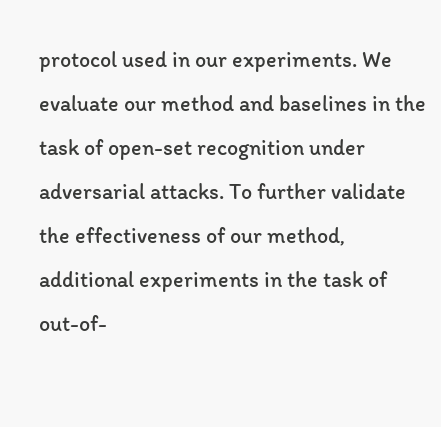protocol used in our experiments. We evaluate our method and baselines in the task of open-set recognition under adversarial attacks. To further validate the effectiveness of our method, additional experiments in the task of out-of-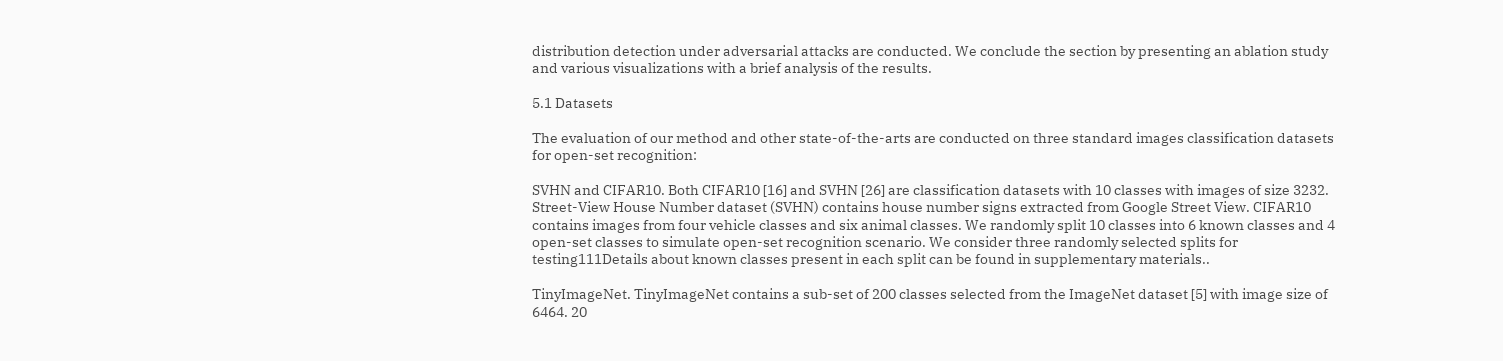distribution detection under adversarial attacks are conducted. We conclude the section by presenting an ablation study and various visualizations with a brief analysis of the results.

5.1 Datasets

The evaluation of our method and other state-of-the-arts are conducted on three standard images classification datasets for open-set recognition:

SVHN and CIFAR10. Both CIFAR10 [16] and SVHN [26] are classification datasets with 10 classes with images of size 3232. Street-View House Number dataset (SVHN) contains house number signs extracted from Google Street View. CIFAR10 contains images from four vehicle classes and six animal classes. We randomly split 10 classes into 6 known classes and 4 open-set classes to simulate open-set recognition scenario. We consider three randomly selected splits for testing111Details about known classes present in each split can be found in supplementary materials..

TinyImageNet. TinyImageNet contains a sub-set of 200 classes selected from the ImageNet dataset [5] with image size of 6464. 20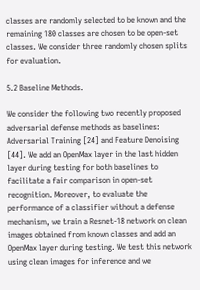classes are randomly selected to be known and the remaining 180 classes are chosen to be open-set classes. We consider three randomly chosen splits for evaluation.

5.2 Baseline Methods.

We consider the following two recently proposed adversarial defense methods as baselines: Adversarial Training [24] and Feature Denoising [44]. We add an OpenMax layer in the last hidden layer during testing for both baselines to facilitate a fair comparison in open-set recognition. Moreover, to evaluate the performance of a classifier without a defense mechanism, we train a Resnet-18 network on clean images obtained from known classes and add an OpenMax layer during testing. We test this network using clean images for inference and we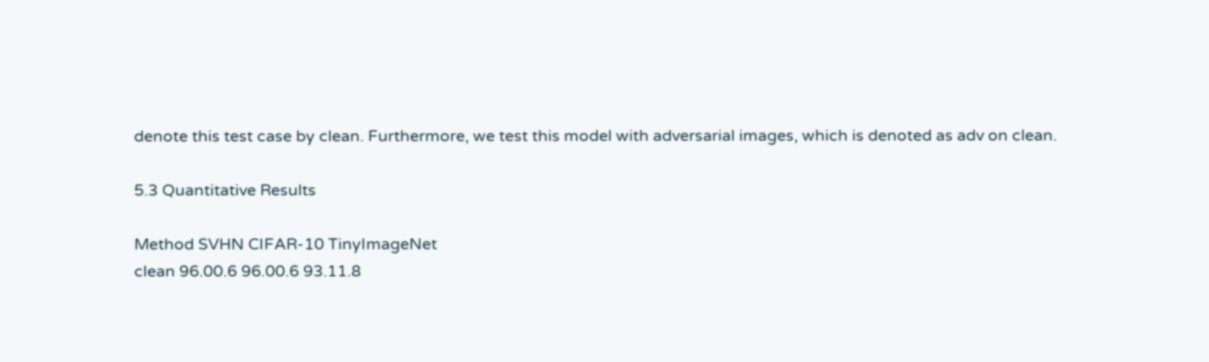denote this test case by clean. Furthermore, we test this model with adversarial images, which is denoted as adv on clean.

5.3 Quantitative Results

Method SVHN CIFAR-10 TinyImageNet
clean 96.00.6 96.00.6 93.11.8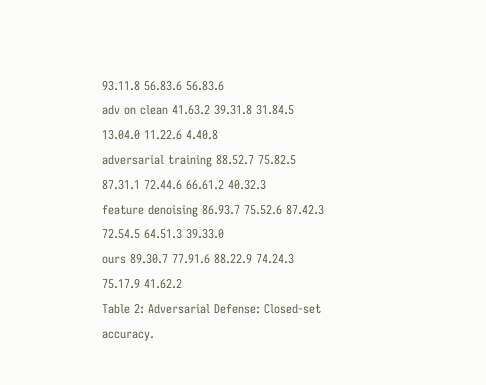93.11.8 56.83.6 56.83.6
adv on clean 41.63.2 39.31.8 31.84.5 13.04.0 11.22.6 4.40.8
adversarial training 88.52.7 75.82.5 87.31.1 72.44.6 66.61.2 40.32.3
feature denoising 86.93.7 75.52.6 87.42.3 72.54.5 64.51.3 39.33.0
ours 89.30.7 77.91.6 88.22.9 74.24.3 75.17.9 41.62.2
Table 2: Adversarial Defense: Closed-set accuracy.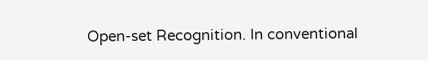Open-set Recognition. In conventional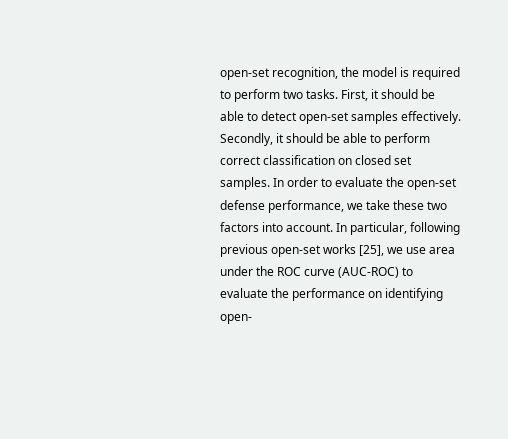open-set recognition, the model is required to perform two tasks. First, it should be able to detect open-set samples effectively. Secondly, it should be able to perform correct classification on closed set samples. In order to evaluate the open-set defense performance, we take these two factors into account. In particular, following previous open-set works [25], we use area under the ROC curve (AUC-ROC) to evaluate the performance on identifying open-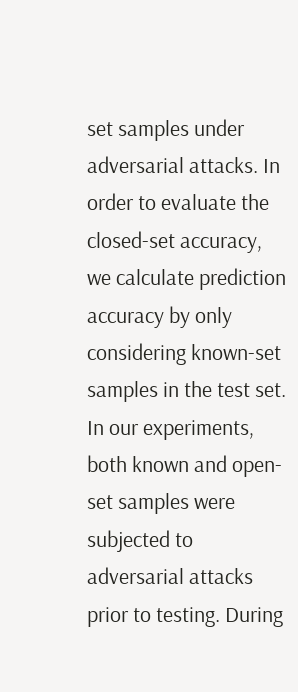set samples under adversarial attacks. In order to evaluate the closed-set accuracy, we calculate prediction accuracy by only considering known-set samples in the test set. In our experiments, both known and open-set samples were subjected to adversarial attacks prior to testing. During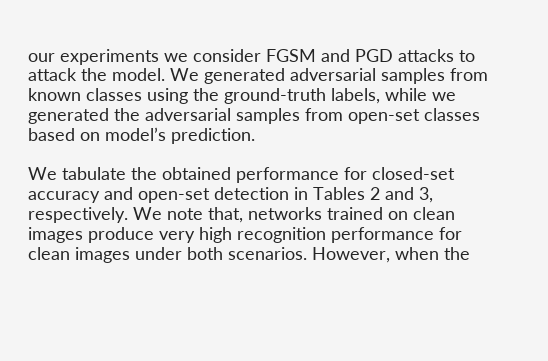our experiments we consider FGSM and PGD attacks to attack the model. We generated adversarial samples from known classes using the ground-truth labels, while we generated the adversarial samples from open-set classes based on model’s prediction.

We tabulate the obtained performance for closed-set accuracy and open-set detection in Tables 2 and 3, respectively. We note that, networks trained on clean images produce very high recognition performance for clean images under both scenarios. However, when the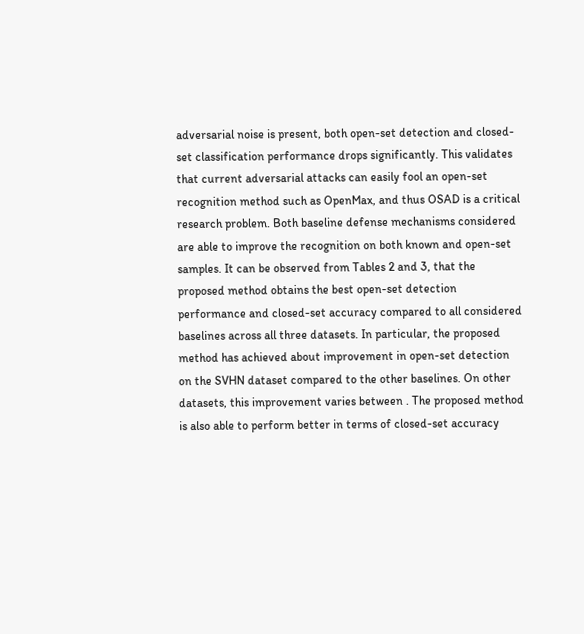adversarial noise is present, both open-set detection and closed-set classification performance drops significantly. This validates that current adversarial attacks can easily fool an open-set recognition method such as OpenMax, and thus OSAD is a critical research problem. Both baseline defense mechanisms considered are able to improve the recognition on both known and open-set samples. It can be observed from Tables 2 and 3, that the proposed method obtains the best open-set detection performance and closed-set accuracy compared to all considered baselines across all three datasets. In particular, the proposed method has achieved about improvement in open-set detection on the SVHN dataset compared to the other baselines. On other datasets, this improvement varies between . The proposed method is also able to perform better in terms of closed-set accuracy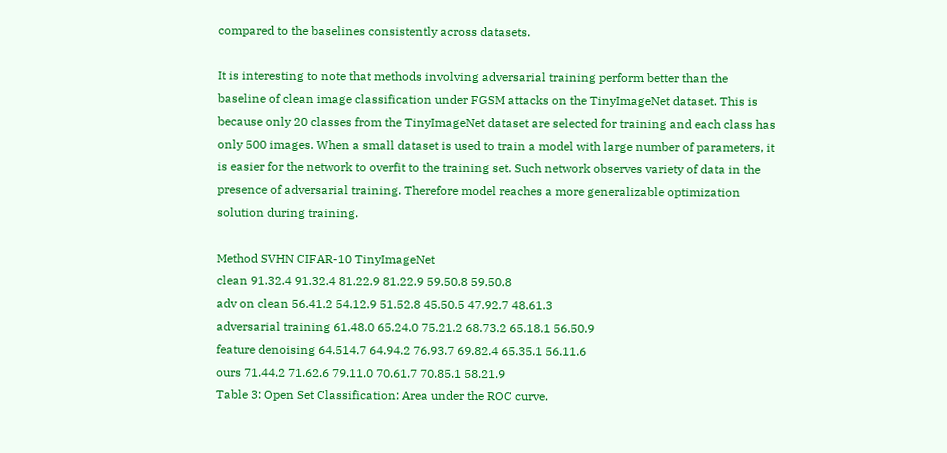compared to the baselines consistently across datasets.

It is interesting to note that methods involving adversarial training perform better than the baseline of clean image classification under FGSM attacks on the TinyImageNet dataset. This is because only 20 classes from the TinyImageNet dataset are selected for training and each class has only 500 images. When a small dataset is used to train a model with large number of parameters, it is easier for the network to overfit to the training set. Such network observes variety of data in the presence of adversarial training. Therefore model reaches a more generalizable optimization solution during training.

Method SVHN CIFAR-10 TinyImageNet
clean 91.32.4 91.32.4 81.22.9 81.22.9 59.50.8 59.50.8
adv on clean 56.41.2 54.12.9 51.52.8 45.50.5 47.92.7 48.61.3
adversarial training 61.48.0 65.24.0 75.21.2 68.73.2 65.18.1 56.50.9
feature denoising 64.514.7 64.94.2 76.93.7 69.82.4 65.35.1 56.11.6
ours 71.44.2 71.62.6 79.11.0 70.61.7 70.85.1 58.21.9
Table 3: Open Set Classification: Area under the ROC curve.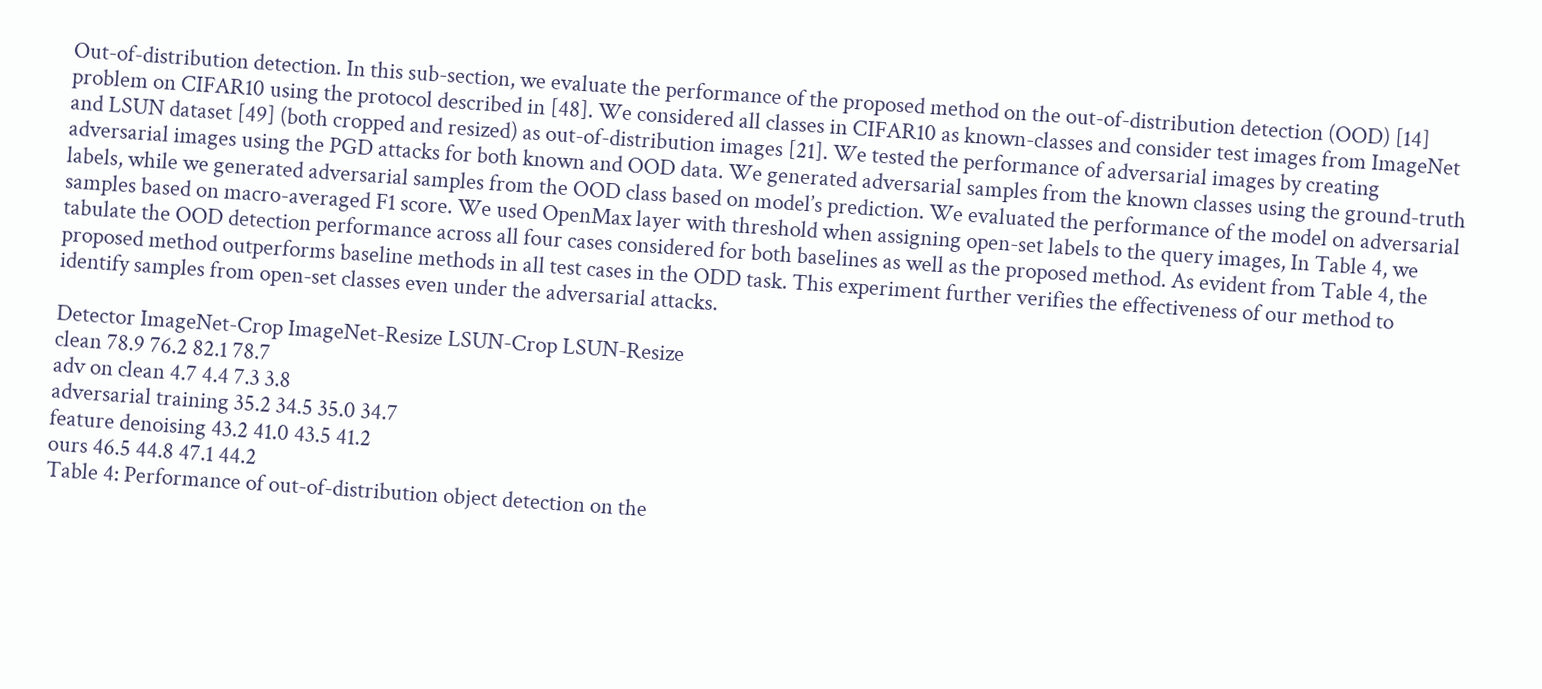Out-of-distribution detection. In this sub-section, we evaluate the performance of the proposed method on the out-of-distribution detection (OOD) [14] problem on CIFAR10 using the protocol described in [48]. We considered all classes in CIFAR10 as known-classes and consider test images from ImageNet and LSUN dataset [49] (both cropped and resized) as out-of-distribution images [21]. We tested the performance of adversarial images by creating adversarial images using the PGD attacks for both known and OOD data. We generated adversarial samples from the known classes using the ground-truth labels, while we generated adversarial samples from the OOD class based on model’s prediction. We evaluated the performance of the model on adversarial samples based on macro-averaged F1 score. We used OpenMax layer with threshold when assigning open-set labels to the query images, In Table 4, we tabulate the OOD detection performance across all four cases considered for both baselines as well as the proposed method. As evident from Table 4, the proposed method outperforms baseline methods in all test cases in the ODD task. This experiment further verifies the effectiveness of our method to identify samples from open-set classes even under the adversarial attacks.

Detector ImageNet-Crop ImageNet-Resize LSUN-Crop LSUN-Resize
clean 78.9 76.2 82.1 78.7
adv on clean 4.7 4.4 7.3 3.8
adversarial training 35.2 34.5 35.0 34.7
feature denoising 43.2 41.0 43.5 41.2
ours 46.5 44.8 47.1 44.2
Table 4: Performance of out-of-distribution object detection on the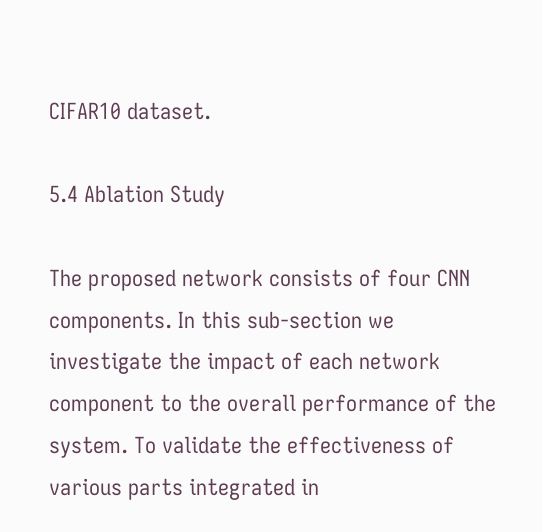CIFAR10 dataset.

5.4 Ablation Study

The proposed network consists of four CNN components. In this sub-section we investigate the impact of each network component to the overall performance of the system. To validate the effectiveness of various parts integrated in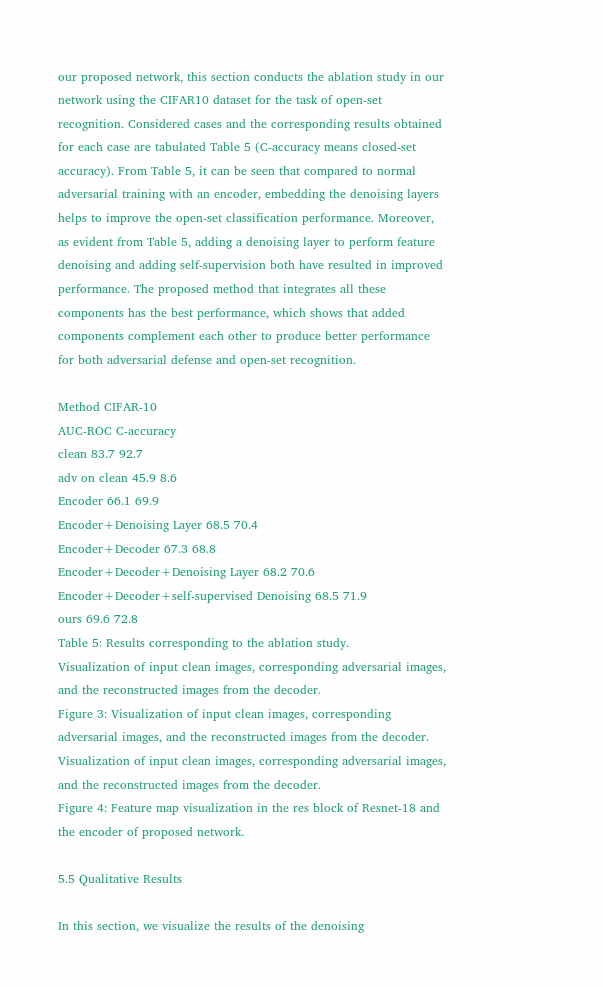our proposed network, this section conducts the ablation study in our network using the CIFAR10 dataset for the task of open-set recognition. Considered cases and the corresponding results obtained for each case are tabulated Table 5 (C-accuracy means closed-set accuracy). From Table 5, it can be seen that compared to normal adversarial training with an encoder, embedding the denoising layers helps to improve the open-set classification performance. Moreover, as evident from Table 5, adding a denoising layer to perform feature denoising and adding self-supervision both have resulted in improved performance. The proposed method that integrates all these components has the best performance, which shows that added components complement each other to produce better performance for both adversarial defense and open-set recognition.

Method CIFAR-10
AUC-ROC C-accuracy
clean 83.7 92.7
adv on clean 45.9 8.6
Encoder 66.1 69.9
Encoder+Denoising Layer 68.5 70.4
Encoder+Decoder 67.3 68.8
Encoder+Decoder+Denoising Layer 68.2 70.6
Encoder+Decoder+self-supervised Denoising 68.5 71.9
ours 69.6 72.8
Table 5: Results corresponding to the ablation study.
Visualization of input clean images, corresponding adversarial images, and the reconstructed images from the decoder.
Figure 3: Visualization of input clean images, corresponding adversarial images, and the reconstructed images from the decoder.
Visualization of input clean images, corresponding adversarial images, and the reconstructed images from the decoder.
Figure 4: Feature map visualization in the res block of Resnet-18 and the encoder of proposed network.

5.5 Qualitative Results

In this section, we visualize the results of the denoising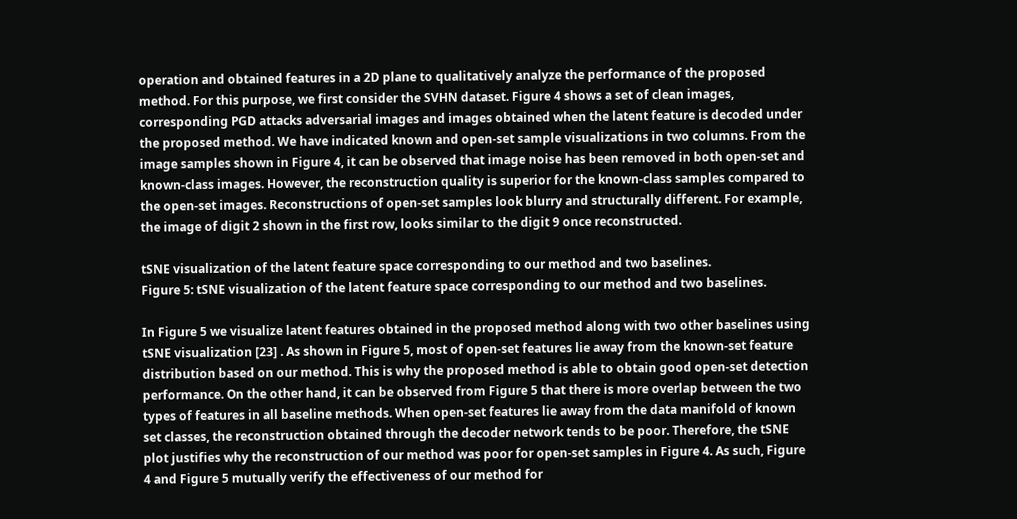operation and obtained features in a 2D plane to qualitatively analyze the performance of the proposed method. For this purpose, we first consider the SVHN dataset. Figure 4 shows a set of clean images, corresponding PGD attacks adversarial images and images obtained when the latent feature is decoded under the proposed method. We have indicated known and open-set sample visualizations in two columns. From the image samples shown in Figure 4, it can be observed that image noise has been removed in both open-set and known-class images. However, the reconstruction quality is superior for the known-class samples compared to the open-set images. Reconstructions of open-set samples look blurry and structurally different. For example, the image of digit 2 shown in the first row, looks similar to the digit 9 once reconstructed.

tSNE visualization of the latent feature space corresponding to our method and two baselines.
Figure 5: tSNE visualization of the latent feature space corresponding to our method and two baselines.

In Figure 5 we visualize latent features obtained in the proposed method along with two other baselines using tSNE visualization [23] . As shown in Figure 5, most of open-set features lie away from the known-set feature distribution based on our method. This is why the proposed method is able to obtain good open-set detection performance. On the other hand, it can be observed from Figure 5 that there is more overlap between the two types of features in all baseline methods. When open-set features lie away from the data manifold of known set classes, the reconstruction obtained through the decoder network tends to be poor. Therefore, the tSNE plot justifies why the reconstruction of our method was poor for open-set samples in Figure 4. As such, Figure 4 and Figure 5 mutually verify the effectiveness of our method for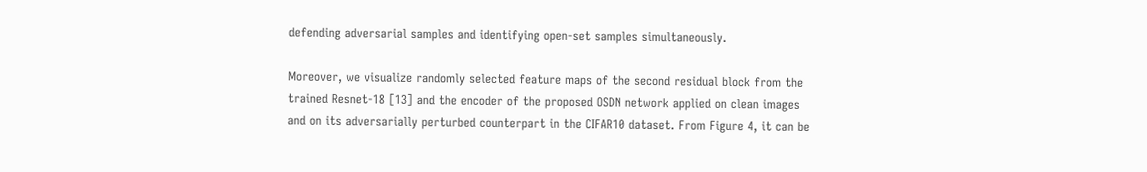defending adversarial samples and identifying open-set samples simultaneously.

Moreover, we visualize randomly selected feature maps of the second residual block from the trained Resnet-18 [13] and the encoder of the proposed OSDN network applied on clean images and on its adversarially perturbed counterpart in the CIFAR10 dataset. From Figure 4, it can be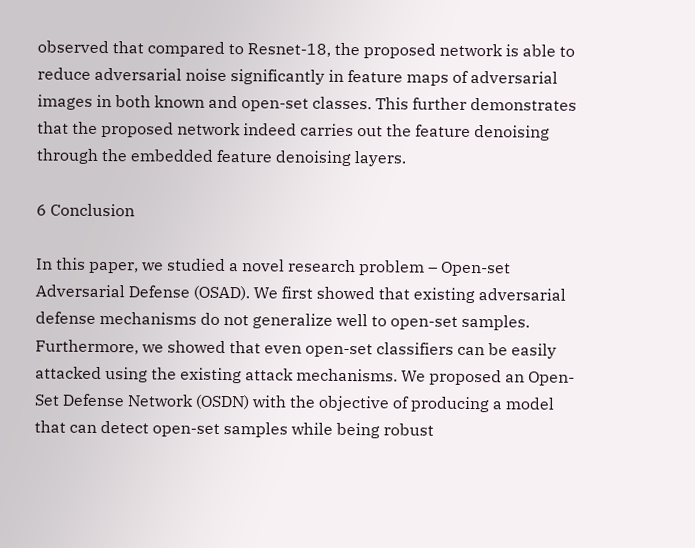observed that compared to Resnet-18, the proposed network is able to reduce adversarial noise significantly in feature maps of adversarial images in both known and open-set classes. This further demonstrates that the proposed network indeed carries out the feature denoising through the embedded feature denoising layers.

6 Conclusion

In this paper, we studied a novel research problem – Open-set Adversarial Defense (OSAD). We first showed that existing adversarial defense mechanisms do not generalize well to open-set samples. Furthermore, we showed that even open-set classifiers can be easily attacked using the existing attack mechanisms. We proposed an Open-Set Defense Network (OSDN) with the objective of producing a model that can detect open-set samples while being robust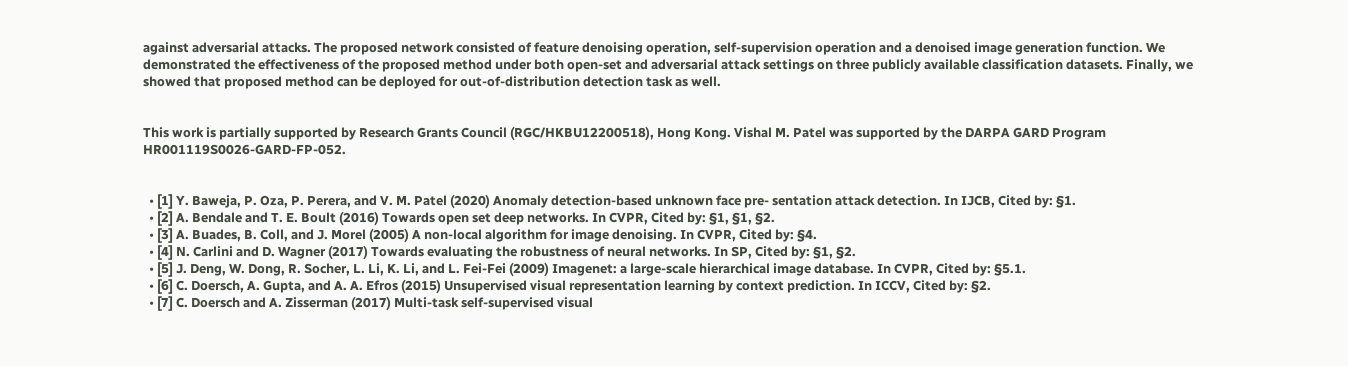against adversarial attacks. The proposed network consisted of feature denoising operation, self-supervision operation and a denoised image generation function. We demonstrated the effectiveness of the proposed method under both open-set and adversarial attack settings on three publicly available classification datasets. Finally, we showed that proposed method can be deployed for out-of-distribution detection task as well.


This work is partially supported by Research Grants Council (RGC/HKBU12200518), Hong Kong. Vishal M. Patel was supported by the DARPA GARD Program HR001119S0026-GARD-FP-052.


  • [1] Y. Baweja, P. Oza, P. Perera, and V. M. Patel (2020) Anomaly detection-based unknown face pre- sentation attack detection. In IJCB, Cited by: §1.
  • [2] A. Bendale and T. E. Boult (2016) Towards open set deep networks. In CVPR, Cited by: §1, §1, §2.
  • [3] A. Buades, B. Coll, and J. Morel (2005) A non-local algorithm for image denoising. In CVPR, Cited by: §4.
  • [4] N. Carlini and D. Wagner (2017) Towards evaluating the robustness of neural networks. In SP, Cited by: §1, §2.
  • [5] J. Deng, W. Dong, R. Socher, L. Li, K. Li, and L. Fei-Fei (2009) Imagenet: a large-scale hierarchical image database. In CVPR, Cited by: §5.1.
  • [6] C. Doersch, A. Gupta, and A. A. Efros (2015) Unsupervised visual representation learning by context prediction. In ICCV, Cited by: §2.
  • [7] C. Doersch and A. Zisserman (2017) Multi-task self-supervised visual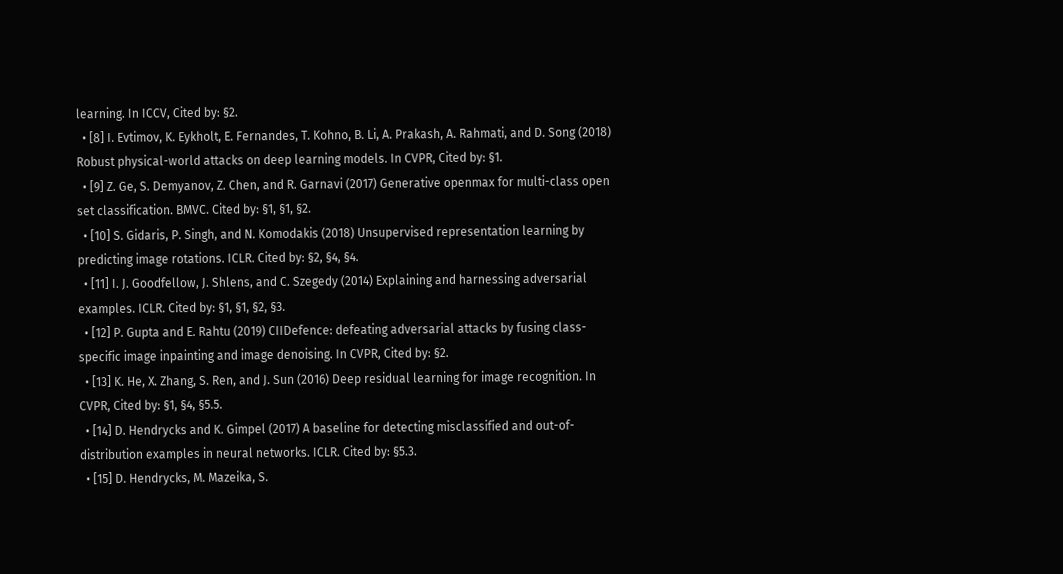learning. In ICCV, Cited by: §2.
  • [8] I. Evtimov, K. Eykholt, E. Fernandes, T. Kohno, B. Li, A. Prakash, A. Rahmati, and D. Song (2018) Robust physical-world attacks on deep learning models. In CVPR, Cited by: §1.
  • [9] Z. Ge, S. Demyanov, Z. Chen, and R. Garnavi (2017) Generative openmax for multi-class open set classification. BMVC. Cited by: §1, §1, §2.
  • [10] S. Gidaris, P. Singh, and N. Komodakis (2018) Unsupervised representation learning by predicting image rotations. ICLR. Cited by: §2, §4, §4.
  • [11] I. J. Goodfellow, J. Shlens, and C. Szegedy (2014) Explaining and harnessing adversarial examples. ICLR. Cited by: §1, §1, §2, §3.
  • [12] P. Gupta and E. Rahtu (2019) CIIDefence: defeating adversarial attacks by fusing class-specific image inpainting and image denoising. In CVPR, Cited by: §2.
  • [13] K. He, X. Zhang, S. Ren, and J. Sun (2016) Deep residual learning for image recognition. In CVPR, Cited by: §1, §4, §5.5.
  • [14] D. Hendrycks and K. Gimpel (2017) A baseline for detecting misclassified and out-of-distribution examples in neural networks. ICLR. Cited by: §5.3.
  • [15] D. Hendrycks, M. Mazeika, S.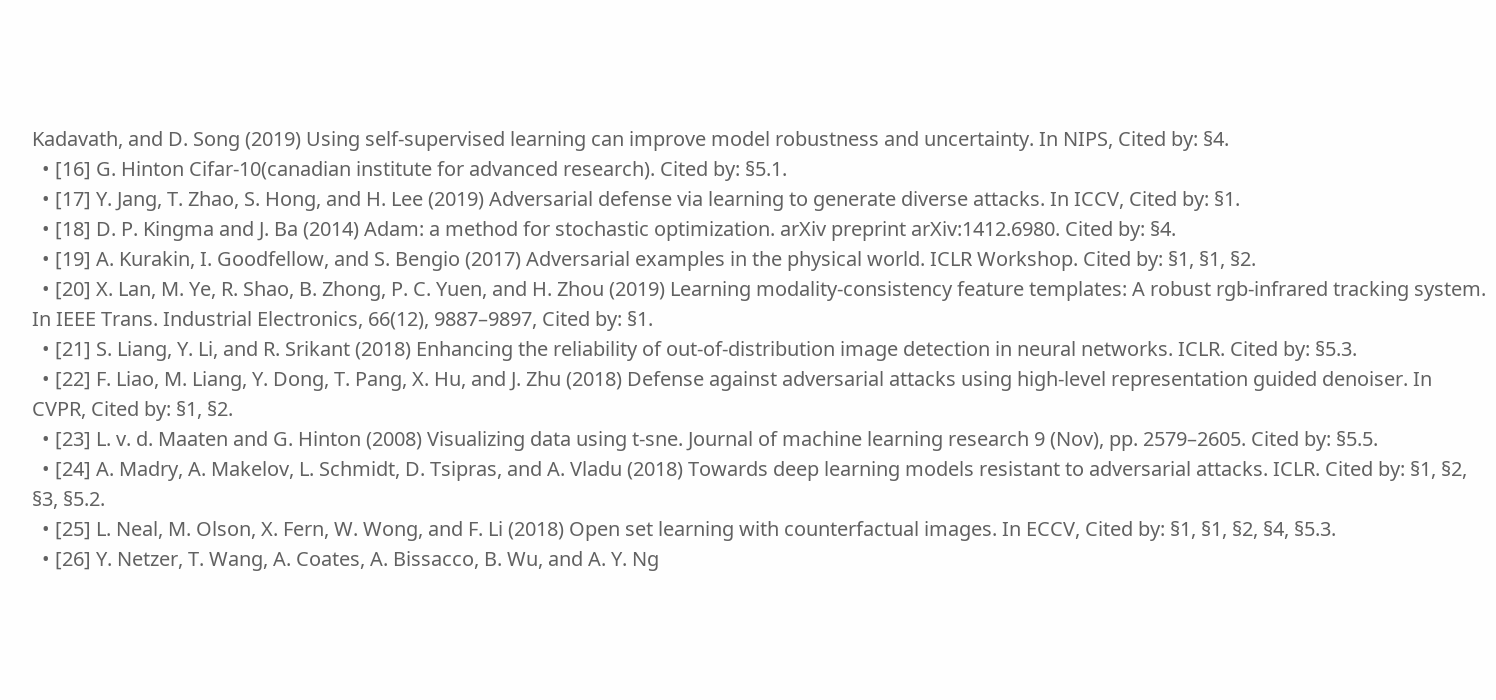Kadavath, and D. Song (2019) Using self-supervised learning can improve model robustness and uncertainty. In NIPS, Cited by: §4.
  • [16] G. Hinton Cifar-10(canadian institute for advanced research). Cited by: §5.1.
  • [17] Y. Jang, T. Zhao, S. Hong, and H. Lee (2019) Adversarial defense via learning to generate diverse attacks. In ICCV, Cited by: §1.
  • [18] D. P. Kingma and J. Ba (2014) Adam: a method for stochastic optimization. arXiv preprint arXiv:1412.6980. Cited by: §4.
  • [19] A. Kurakin, I. Goodfellow, and S. Bengio (2017) Adversarial examples in the physical world. ICLR Workshop. Cited by: §1, §1, §2.
  • [20] X. Lan, M. Ye, R. Shao, B. Zhong, P. C. Yuen, and H. Zhou (2019) Learning modality-consistency feature templates: A robust rgb-infrared tracking system. In IEEE Trans. Industrial Electronics, 66(12), 9887–9897, Cited by: §1.
  • [21] S. Liang, Y. Li, and R. Srikant (2018) Enhancing the reliability of out-of-distribution image detection in neural networks. ICLR. Cited by: §5.3.
  • [22] F. Liao, M. Liang, Y. Dong, T. Pang, X. Hu, and J. Zhu (2018) Defense against adversarial attacks using high-level representation guided denoiser. In CVPR, Cited by: §1, §2.
  • [23] L. v. d. Maaten and G. Hinton (2008) Visualizing data using t-sne. Journal of machine learning research 9 (Nov), pp. 2579–2605. Cited by: §5.5.
  • [24] A. Madry, A. Makelov, L. Schmidt, D. Tsipras, and A. Vladu (2018) Towards deep learning models resistant to adversarial attacks. ICLR. Cited by: §1, §2, §3, §5.2.
  • [25] L. Neal, M. Olson, X. Fern, W. Wong, and F. Li (2018) Open set learning with counterfactual images. In ECCV, Cited by: §1, §1, §2, §4, §5.3.
  • [26] Y. Netzer, T. Wang, A. Coates, A. Bissacco, B. Wu, and A. Y. Ng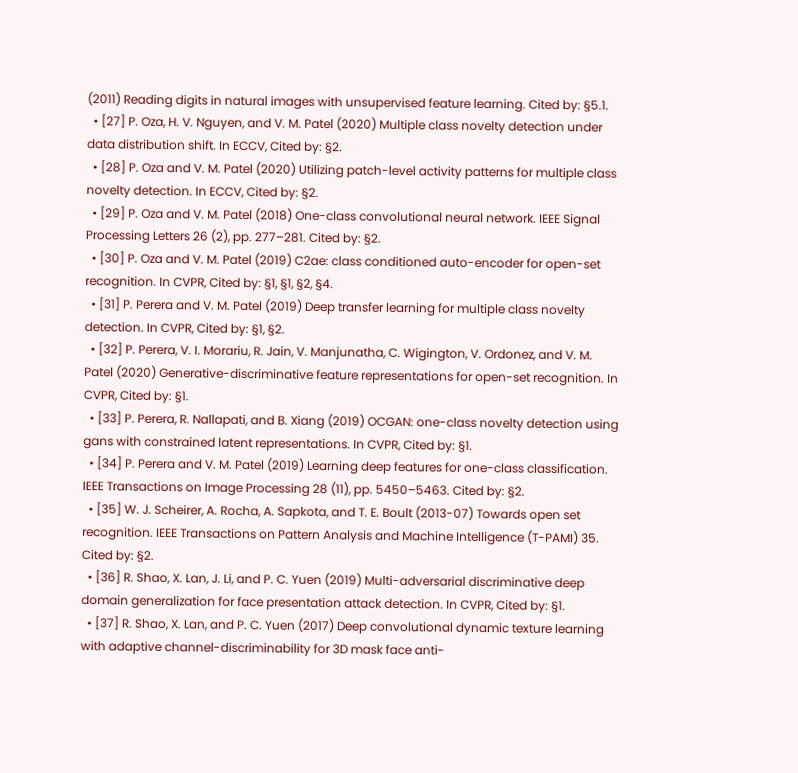(2011) Reading digits in natural images with unsupervised feature learning. Cited by: §5.1.
  • [27] P. Oza, H. V. Nguyen, and V. M. Patel (2020) Multiple class novelty detection under data distribution shift. In ECCV, Cited by: §2.
  • [28] P. Oza and V. M. Patel (2020) Utilizing patch-level activity patterns for multiple class novelty detection. In ECCV, Cited by: §2.
  • [29] P. Oza and V. M. Patel (2018) One-class convolutional neural network. IEEE Signal Processing Letters 26 (2), pp. 277–281. Cited by: §2.
  • [30] P. Oza and V. M. Patel (2019) C2ae: class conditioned auto-encoder for open-set recognition. In CVPR, Cited by: §1, §1, §2, §4.
  • [31] P. Perera and V. M. Patel (2019) Deep transfer learning for multiple class novelty detection. In CVPR, Cited by: §1, §2.
  • [32] P. Perera, V. I. Morariu, R. Jain, V. Manjunatha, C. Wigington, V. Ordonez, and V. M. Patel (2020) Generative-discriminative feature representations for open-set recognition. In CVPR, Cited by: §1.
  • [33] P. Perera, R. Nallapati, and B. Xiang (2019) OCGAN: one-class novelty detection using gans with constrained latent representations. In CVPR, Cited by: §1.
  • [34] P. Perera and V. M. Patel (2019) Learning deep features for one-class classification. IEEE Transactions on Image Processing 28 (11), pp. 5450–5463. Cited by: §2.
  • [35] W. J. Scheirer, A. Rocha, A. Sapkota, and T. E. Boult (2013-07) Towards open set recognition. IEEE Transactions on Pattern Analysis and Machine Intelligence (T-PAMI) 35. Cited by: §2.
  • [36] R. Shao, X. Lan, J. Li, and P. C. Yuen (2019) Multi-adversarial discriminative deep domain generalization for face presentation attack detection. In CVPR, Cited by: §1.
  • [37] R. Shao, X. Lan, and P. C. Yuen (2017) Deep convolutional dynamic texture learning with adaptive channel-discriminability for 3D mask face anti-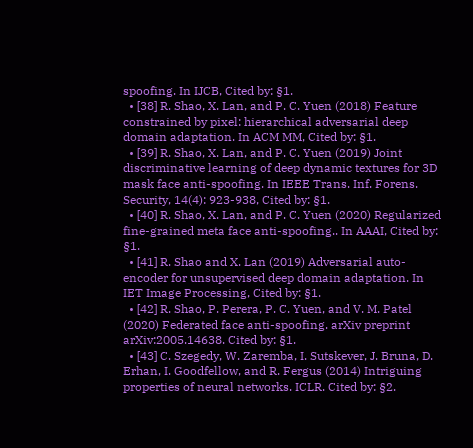spoofing. In IJCB, Cited by: §1.
  • [38] R. Shao, X. Lan, and P. C. Yuen (2018) Feature constrained by pixel: hierarchical adversarial deep domain adaptation. In ACM MM, Cited by: §1.
  • [39] R. Shao, X. Lan, and P. C. Yuen (2019) Joint discriminative learning of deep dynamic textures for 3D mask face anti-spoofing. In IEEE Trans. Inf. Forens. Security, 14(4): 923-938, Cited by: §1.
  • [40] R. Shao, X. Lan, and P. C. Yuen (2020) Regularized fine-grained meta face anti-spoofing.. In AAAI, Cited by: §1.
  • [41] R. Shao and X. Lan (2019) Adversarial auto-encoder for unsupervised deep domain adaptation. In IET Image Processing, Cited by: §1.
  • [42] R. Shao, P. Perera, P. C. Yuen, and V. M. Patel (2020) Federated face anti-spoofing. arXiv preprint arXiv:2005.14638. Cited by: §1.
  • [43] C. Szegedy, W. Zaremba, I. Sutskever, J. Bruna, D. Erhan, I. Goodfellow, and R. Fergus (2014) Intriguing properties of neural networks. ICLR. Cited by: §2.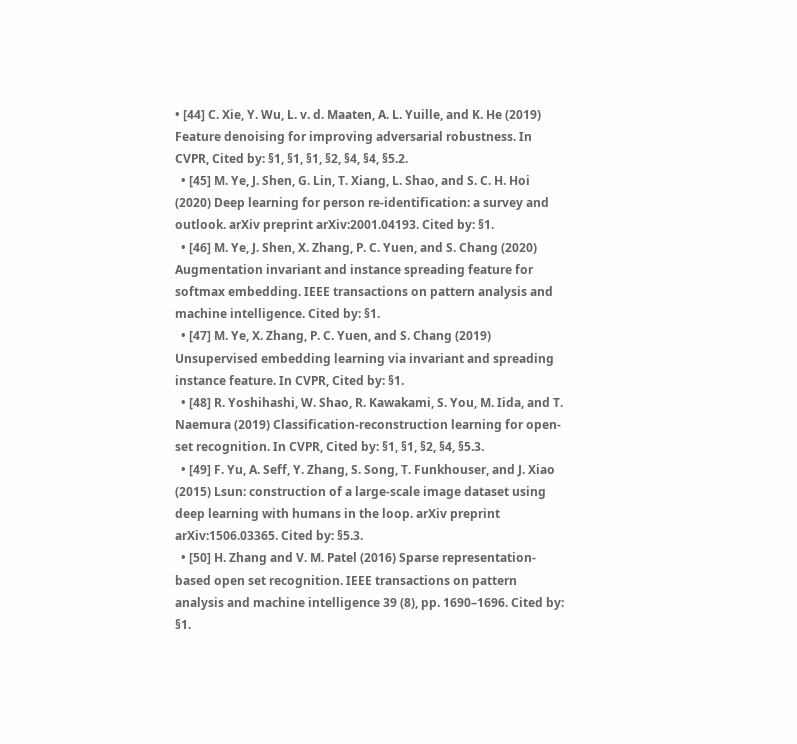• [44] C. Xie, Y. Wu, L. v. d. Maaten, A. L. Yuille, and K. He (2019) Feature denoising for improving adversarial robustness. In CVPR, Cited by: §1, §1, §1, §2, §4, §4, §5.2.
  • [45] M. Ye, J. Shen, G. Lin, T. Xiang, L. Shao, and S. C. H. Hoi (2020) Deep learning for person re-identification: a survey and outlook. arXiv preprint arXiv:2001.04193. Cited by: §1.
  • [46] M. Ye, J. Shen, X. Zhang, P. C. Yuen, and S. Chang (2020) Augmentation invariant and instance spreading feature for softmax embedding. IEEE transactions on pattern analysis and machine intelligence. Cited by: §1.
  • [47] M. Ye, X. Zhang, P. C. Yuen, and S. Chang (2019) Unsupervised embedding learning via invariant and spreading instance feature. In CVPR, Cited by: §1.
  • [48] R. Yoshihashi, W. Shao, R. Kawakami, S. You, M. Iida, and T. Naemura (2019) Classification-reconstruction learning for open-set recognition. In CVPR, Cited by: §1, §1, §2, §4, §5.3.
  • [49] F. Yu, A. Seff, Y. Zhang, S. Song, T. Funkhouser, and J. Xiao (2015) Lsun: construction of a large-scale image dataset using deep learning with humans in the loop. arXiv preprint arXiv:1506.03365. Cited by: §5.3.
  • [50] H. Zhang and V. M. Patel (2016) Sparse representation-based open set recognition. IEEE transactions on pattern analysis and machine intelligence 39 (8), pp. 1690–1696. Cited by: §1.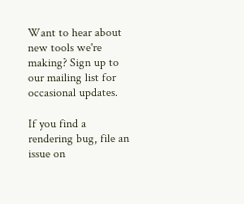Want to hear about new tools we're making? Sign up to our mailing list for occasional updates.

If you find a rendering bug, file an issue on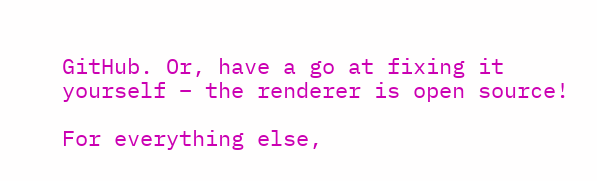GitHub. Or, have a go at fixing it yourself – the renderer is open source!

For everything else,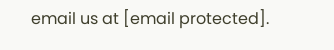email us at [email protected].